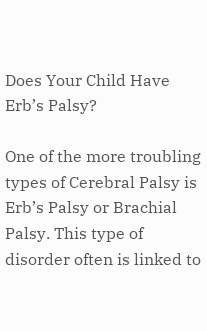Does Your Child Have Erb’s Palsy?

One of the more troubling types of Cerebral Palsy is Erb’s Palsy or Brachial Palsy. This type of disorder often is linked to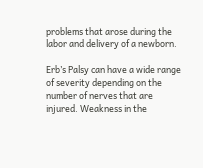problems that arose during the labor and delivery of a newborn.

Erb’s Palsy can have a wide range of severity depending on the number of nerves that are injured. Weakness in the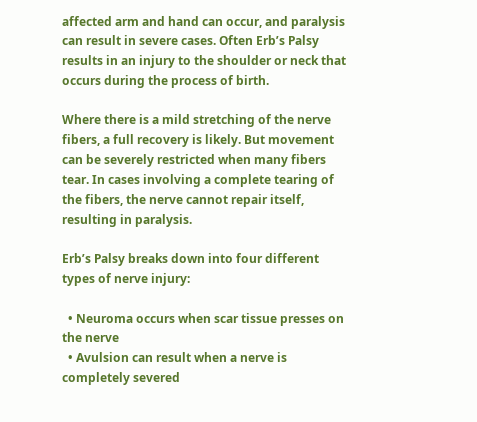affected arm and hand can occur, and paralysis can result in severe cases. Often Erb’s Palsy results in an injury to the shoulder or neck that occurs during the process of birth.

Where there is a mild stretching of the nerve fibers, a full recovery is likely. But movement can be severely restricted when many fibers tear. In cases involving a complete tearing of the fibers, the nerve cannot repair itself, resulting in paralysis.

Erb’s Palsy breaks down into four different types of nerve injury:

  • Neuroma occurs when scar tissue presses on the nerve
  • Avulsion can result when a nerve is completely severed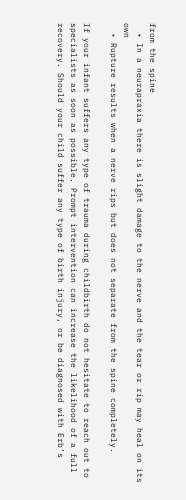from the spine
  • In a neurapraxia there is slight damage to the nerve and the tear or rip may heal on its own
  • Rupture results when a nerve rips but does not separate from the spine completely.

If your infant suffers any type of trauma during childbirth do not hesitate to reach out to specialists as soon as possible. Prompt intervention can increase the likelihood of a full recovery. Should your child suffer any type of birth injury, or be diagnosed with Erb’s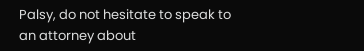Palsy, do not hesitate to speak to an attorney about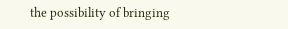the possibility of bringing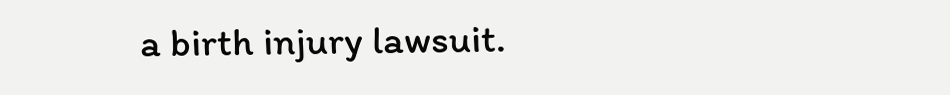a birth injury lawsuit.